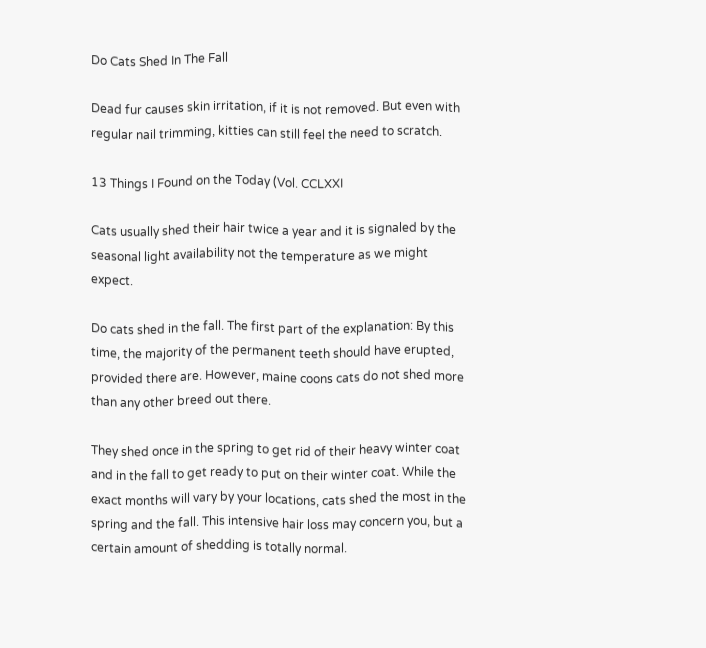Do Cats Shed In The Fall

Dead fur causes skin irritation, if it is not removed. But even with regular nail trimming, kitties can still feel the need to scratch.

13 Things I Found on the Today (Vol. CCLXXI

Cats usually shed their hair twice a year and it is signaled by the seasonal light availability not the temperature as we might expect.

Do cats shed in the fall. The first part of the explanation: By this time, the majority of the permanent teeth should have erupted, provided there are. However, maine coons cats do not shed more than any other breed out there.

They shed once in the spring to get rid of their heavy winter coat and in the fall to get ready to put on their winter coat. While the exact months will vary by your locations, cats shed the most in the spring and the fall. This intensive hair loss may concern you, but a certain amount of shedding is totally normal.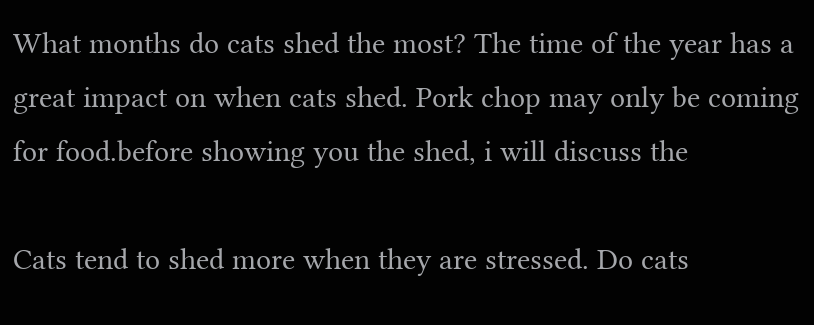What months do cats shed the most? The time of the year has a great impact on when cats shed. Pork chop may only be coming for food.before showing you the shed, i will discuss the

Cats tend to shed more when they are stressed. Do cats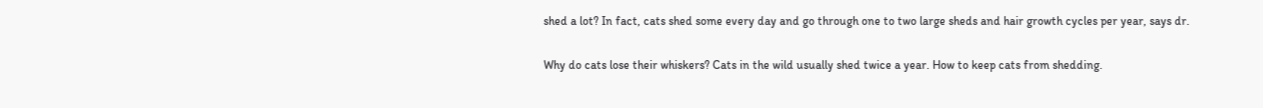shed a lot? In fact, cats shed some every day and go through one to two large sheds and hair growth cycles per year, says dr.

Why do cats lose their whiskers? Cats in the wild usually shed twice a year. How to keep cats from shedding.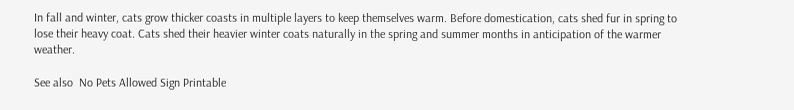In fall and winter, cats grow thicker coasts in multiple layers to keep themselves warm. Before domestication, cats shed fur in spring to lose their heavy coat. Cats shed their heavier winter coats naturally in the spring and summer months in anticipation of the warmer weather.

See also  No Pets Allowed Sign Printable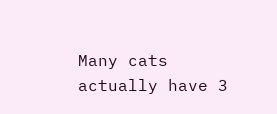Many cats actually have 3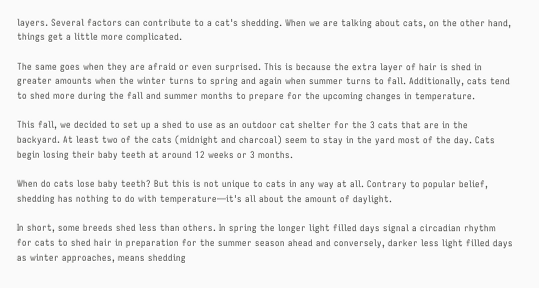layers. Several factors can contribute to a cat's shedding. When we are talking about cats, on the other hand, things get a little more complicated.

The same goes when they are afraid or even surprised. This is because the extra layer of hair is shed in greater amounts when the winter turns to spring and again when summer turns to fall. Additionally, cats tend to shed more during the fall and summer months to prepare for the upcoming changes in temperature.

This fall, we decided to set up a shed to use as an outdoor cat shelter for the 3 cats that are in the backyard. At least two of the cats (midnight and charcoal) seem to stay in the yard most of the day. Cats begin losing their baby teeth at around 12 weeks or 3 months.

When do cats lose baby teeth? But this is not unique to cats in any way at all. Contrary to popular belief, shedding has nothing to do with temperature—it's all about the amount of daylight.

In short, some breeds shed less than others. In spring the longer light filled days signal a circadian rhythm for cats to shed hair in preparation for the summer season ahead and conversely, darker less light filled days as winter approaches, means shedding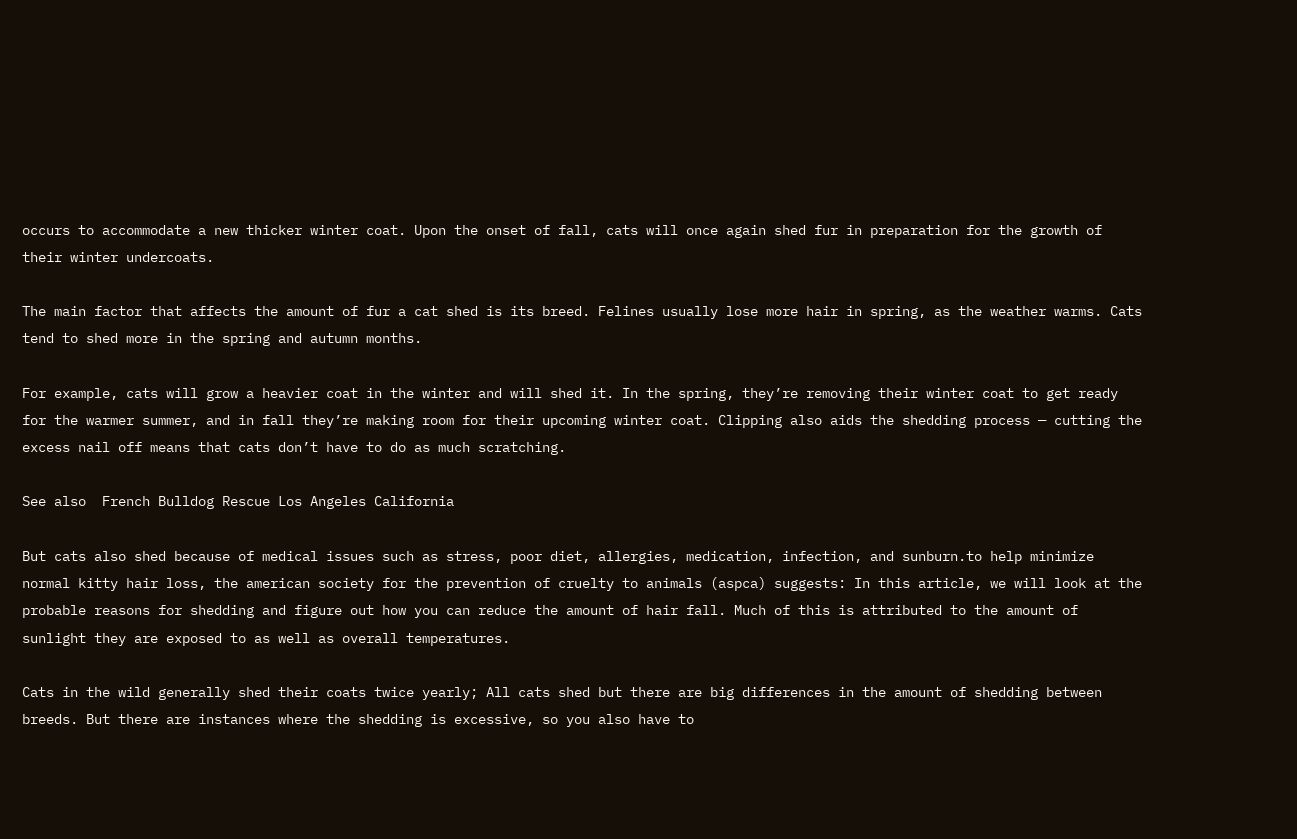occurs to accommodate a new thicker winter coat. Upon the onset of fall, cats will once again shed fur in preparation for the growth of their winter undercoats.

The main factor that affects the amount of fur a cat shed is its breed. Felines usually lose more hair in spring, as the weather warms. Cats tend to shed more in the spring and autumn months.

For example, cats will grow a heavier coat in the winter and will shed it. In the spring, they’re removing their winter coat to get ready for the warmer summer, and in fall they’re making room for their upcoming winter coat. Clipping also aids the shedding process — cutting the excess nail off means that cats don’t have to do as much scratching.

See also  French Bulldog Rescue Los Angeles California

But cats also shed because of medical issues such as stress, poor diet, allergies, medication, infection, and sunburn.to help minimize normal kitty hair loss, the american society for the prevention of cruelty to animals (aspca) suggests: In this article, we will look at the probable reasons for shedding and figure out how you can reduce the amount of hair fall. Much of this is attributed to the amount of sunlight they are exposed to as well as overall temperatures.

Cats in the wild generally shed their coats twice yearly; All cats shed but there are big differences in the amount of shedding between breeds. But there are instances where the shedding is excessive, so you also have to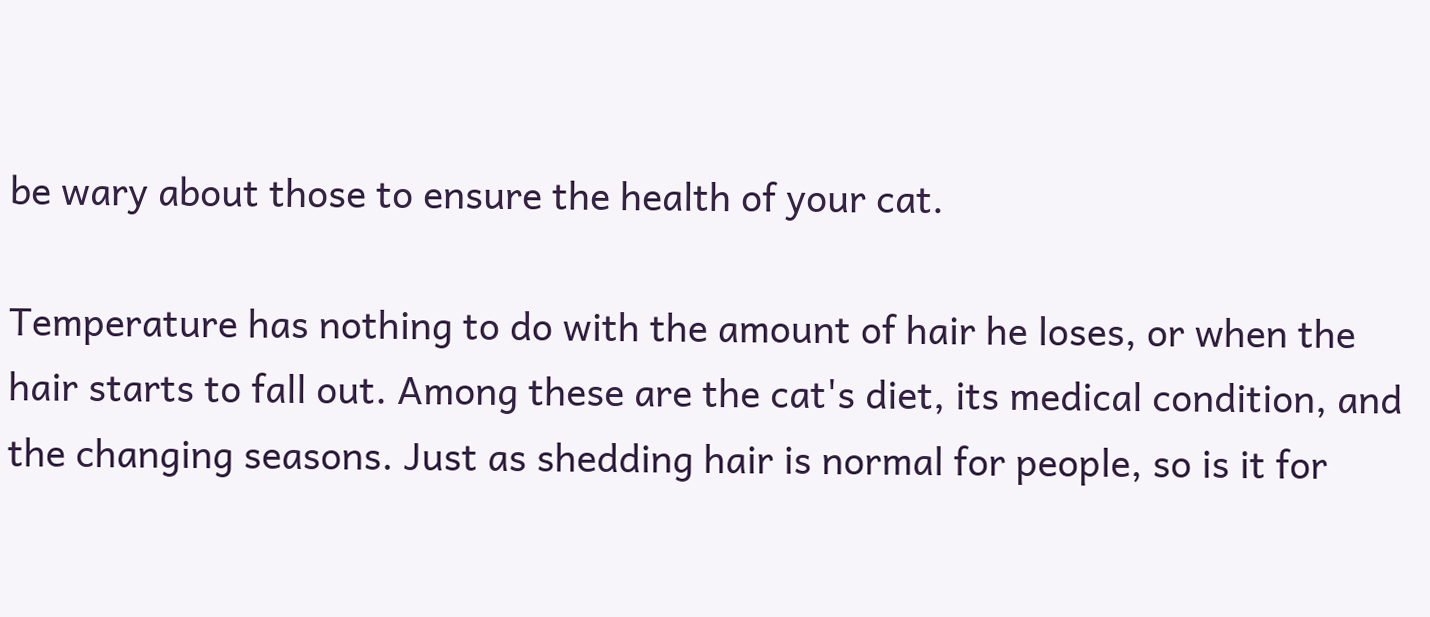be wary about those to ensure the health of your cat.

Temperature has nothing to do with the amount of hair he loses, or when the hair starts to fall out. Among these are the cat's diet, its medical condition, and the changing seasons. Just as shedding hair is normal for people, so is it for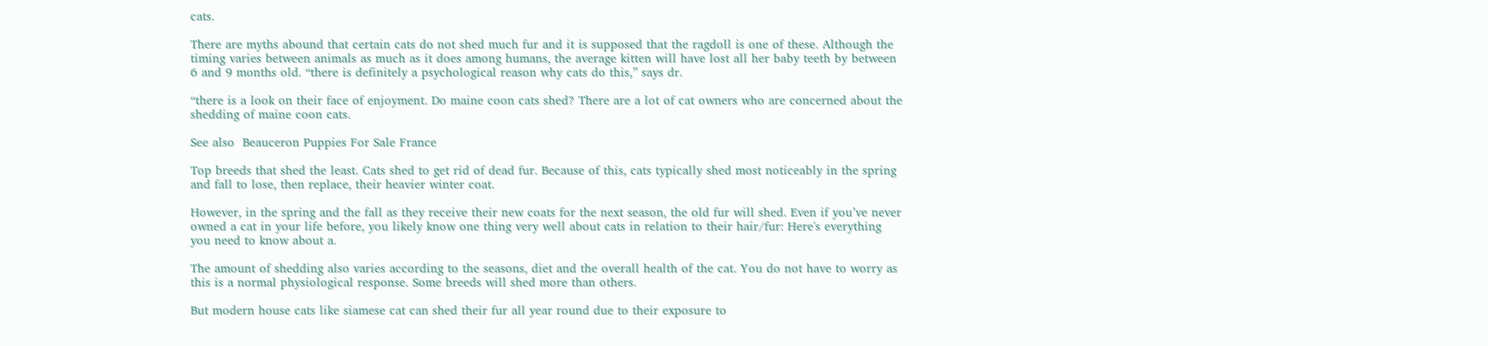cats.

There are myths abound that certain cats do not shed much fur and it is supposed that the ragdoll is one of these. Although the timing varies between animals as much as it does among humans, the average kitten will have lost all her baby teeth by between 6 and 9 months old. “there is definitely a psychological reason why cats do this,” says dr.

“there is a look on their face of enjoyment. Do maine coon cats shed? There are a lot of cat owners who are concerned about the shedding of maine coon cats.

See also  Beauceron Puppies For Sale France

Top breeds that shed the least. Cats shed to get rid of dead fur. Because of this, cats typically shed most noticeably in the spring and fall to lose, then replace, their heavier winter coat.

However, in the spring and the fall as they receive their new coats for the next season, the old fur will shed. Even if you’ve never owned a cat in your life before, you likely know one thing very well about cats in relation to their hair/fur: Here's everything you need to know about a.

The amount of shedding also varies according to the seasons, diet and the overall health of the cat. You do not have to worry as this is a normal physiological response. Some breeds will shed more than others.

But modern house cats like siamese cat can shed their fur all year round due to their exposure to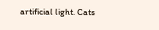artificial light. Cats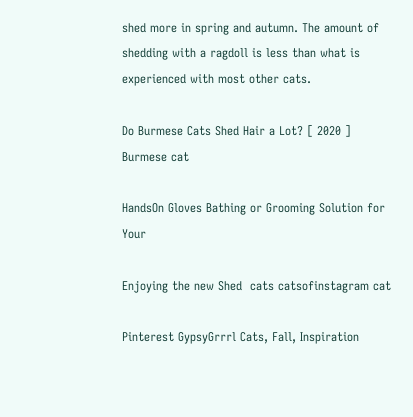shed more in spring and autumn. The amount of shedding with a ragdoll is less than what is experienced with most other cats.

Do Burmese Cats Shed Hair a Lot? [ 2020 ] Burmese cat

HandsOn Gloves Bathing or Grooming Solution for Your

Enjoying the new Shed  cats catsofinstagram cat

Pinterest GypsyGrrrl Cats, Fall, Inspiration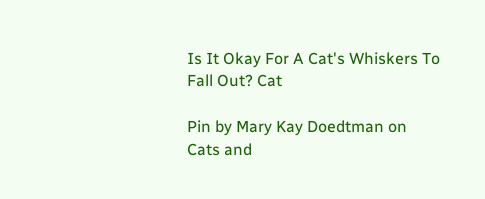Is It Okay For A Cat's Whiskers To Fall Out? Cat

Pin by Mary Kay Doedtman on Cats and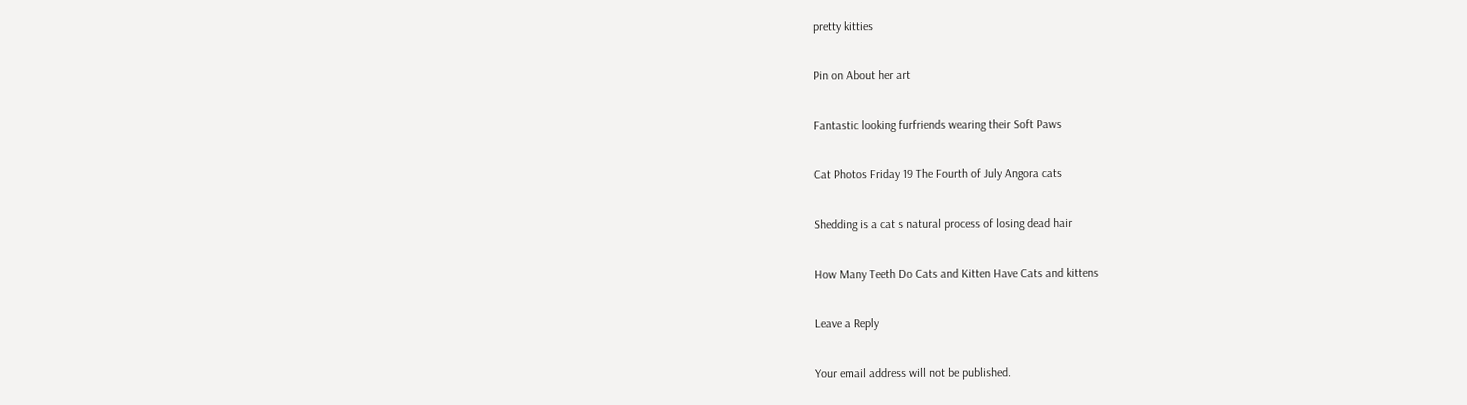pretty kitties

Pin on About her art

Fantastic looking furfriends wearing their Soft Paws

Cat Photos Friday 19 The Fourth of July Angora cats

Shedding is a cat s natural process of losing dead hair

How Many Teeth Do Cats and Kitten Have Cats and kittens

Leave a Reply

Your email address will not be published.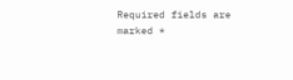Required fields are marked *